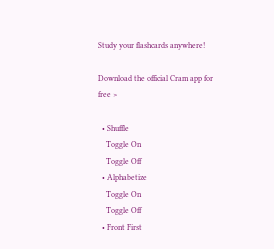Study your flashcards anywhere!

Download the official Cram app for free >

  • Shuffle
    Toggle On
    Toggle Off
  • Alphabetize
    Toggle On
    Toggle Off
  • Front First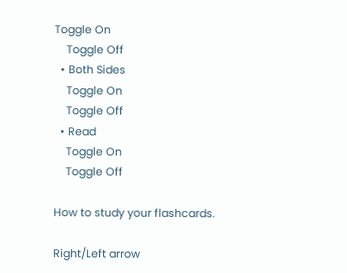Toggle On
    Toggle Off
  • Both Sides
    Toggle On
    Toggle Off
  • Read
    Toggle On
    Toggle Off

How to study your flashcards.

Right/Left arrow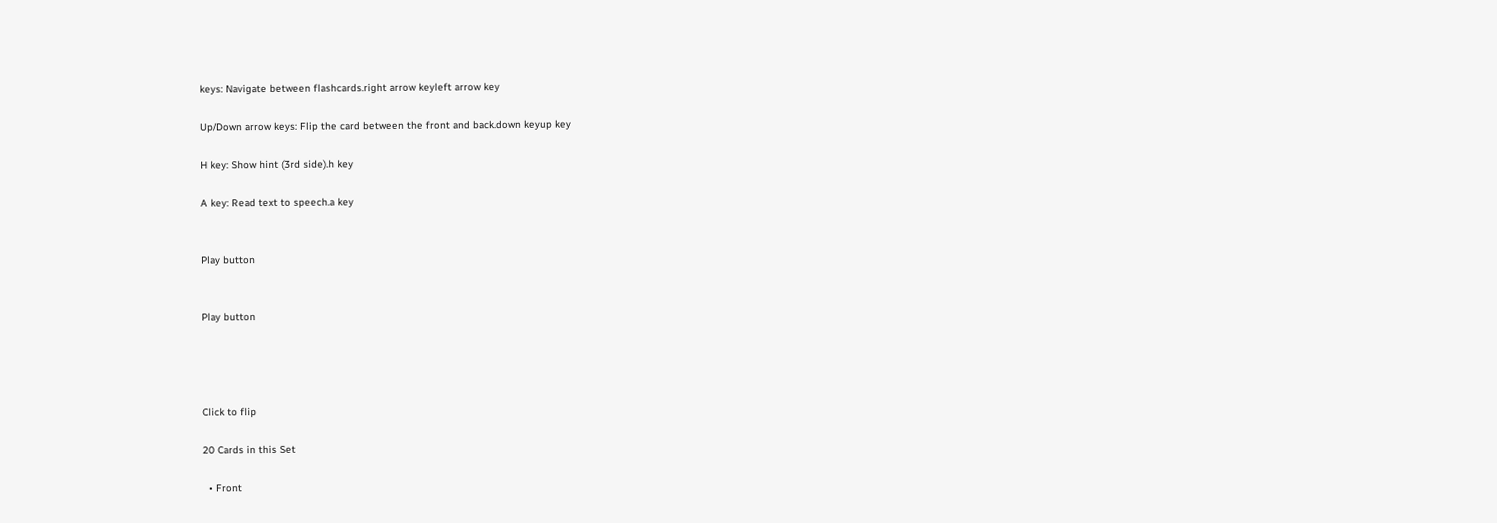keys: Navigate between flashcards.right arrow keyleft arrow key

Up/Down arrow keys: Flip the card between the front and back.down keyup key

H key: Show hint (3rd side).h key

A key: Read text to speech.a key


Play button


Play button




Click to flip

20 Cards in this Set

  • Front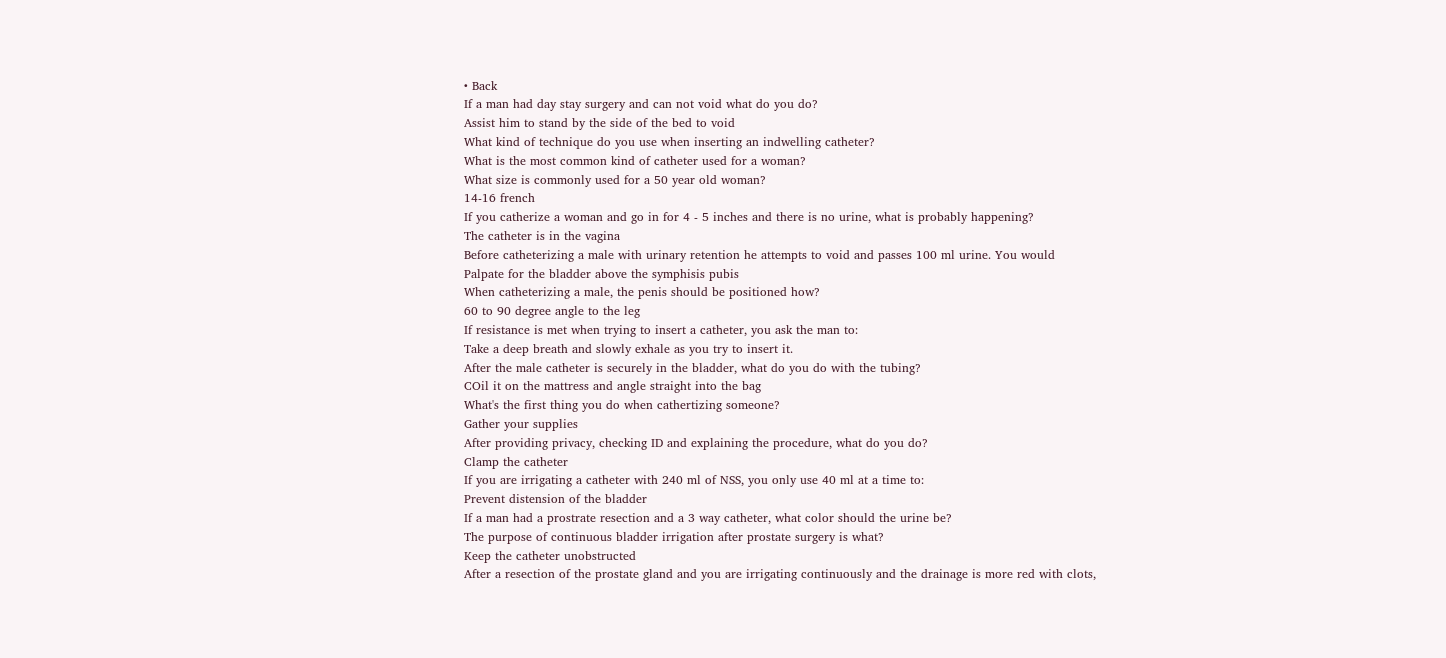• Back
If a man had day stay surgery and can not void what do you do?
Assist him to stand by the side of the bed to void
What kind of technique do you use when inserting an indwelling catheter?
What is the most common kind of catheter used for a woman?
What size is commonly used for a 50 year old woman?
14-16 french
If you catherize a woman and go in for 4 - 5 inches and there is no urine, what is probably happening?
The catheter is in the vagina
Before catheterizing a male with urinary retention he attempts to void and passes 100 ml urine. You would
Palpate for the bladder above the symphisis pubis
When catheterizing a male, the penis should be positioned how?
60 to 90 degree angle to the leg
If resistance is met when trying to insert a catheter, you ask the man to:
Take a deep breath and slowly exhale as you try to insert it.
After the male catheter is securely in the bladder, what do you do with the tubing?
COil it on the mattress and angle straight into the bag
What's the first thing you do when cathertizing someone?
Gather your supplies
After providing privacy, checking ID and explaining the procedure, what do you do?
Clamp the catheter
If you are irrigating a catheter with 240 ml of NSS, you only use 40 ml at a time to:
Prevent distension of the bladder
If a man had a prostrate resection and a 3 way catheter, what color should the urine be?
The purpose of continuous bladder irrigation after prostate surgery is what?
Keep the catheter unobstructed
After a resection of the prostate gland and you are irrigating continuously and the drainage is more red with clots,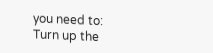you need to:
Turn up the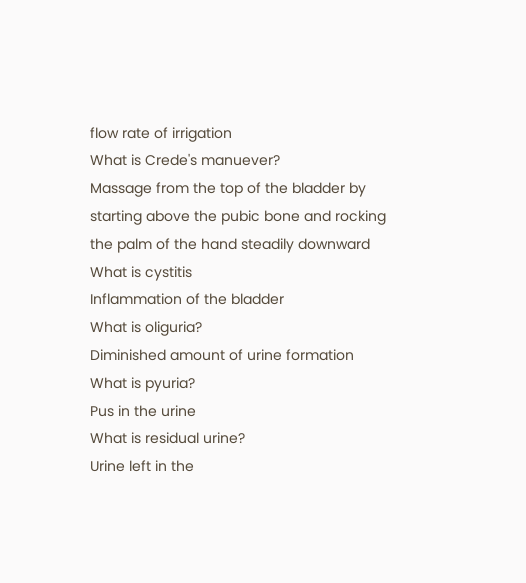flow rate of irrigation
What is Crede's manuever?
Massage from the top of the bladder by starting above the pubic bone and rocking the palm of the hand steadily downward
What is cystitis
Inflammation of the bladder
What is oliguria?
Diminished amount of urine formation
What is pyuria?
Pus in the urine
What is residual urine?
Urine left in the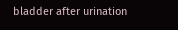bladder after urination